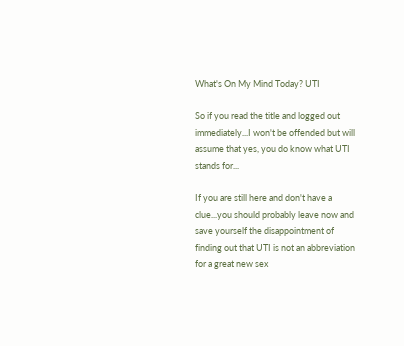What's On My Mind Today? UTI

So if you read the title and logged out immediately...I won't be offended but will assume that yes, you do know what UTI stands for...

If you are still here and don't have a clue...you should probably leave now and save yourself the disappointment of finding out that UTI is not an abbreviation for a great new sex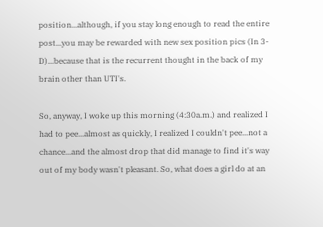position...although, if you stay long enough to read the entire post...you may be rewarded with new sex position pics (In 3-D)...because that is the recurrent thought in the back of my brain other than UTI's.

So, anyway, I woke up this morning (4:30a.m.) and realized I had to pee...almost as quickly, I realized I couldn't pee...not a chance...and the almost drop that did manage to find it's way out of my body wasn't pleasant. So, what does a girl do at an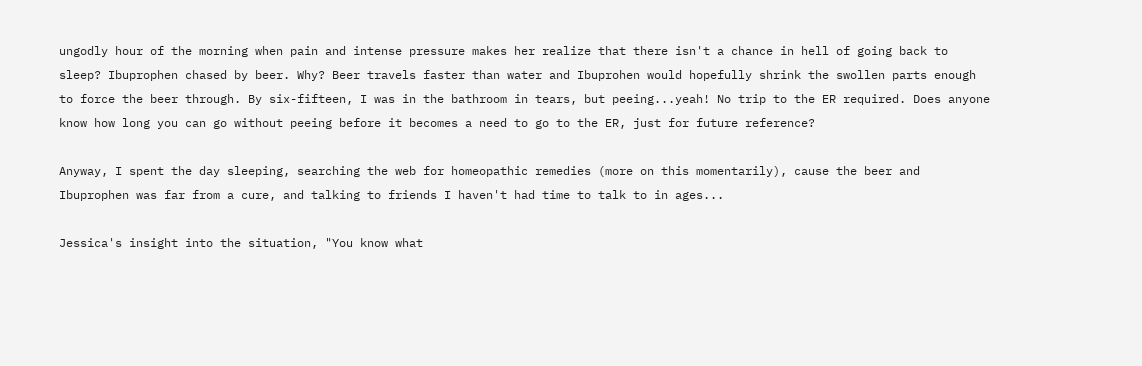ungodly hour of the morning when pain and intense pressure makes her realize that there isn't a chance in hell of going back to sleep? Ibuprophen chased by beer. Why? Beer travels faster than water and Ibuprohen would hopefully shrink the swollen parts enough to force the beer through. By six-fifteen, I was in the bathroom in tears, but peeing...yeah! No trip to the ER required. Does anyone know how long you can go without peeing before it becomes a need to go to the ER, just for future reference?

Anyway, I spent the day sleeping, searching the web for homeopathic remedies (more on this momentarily), cause the beer and Ibuprophen was far from a cure, and talking to friends I haven't had time to talk to in ages...

Jessica's insight into the situation, "You know what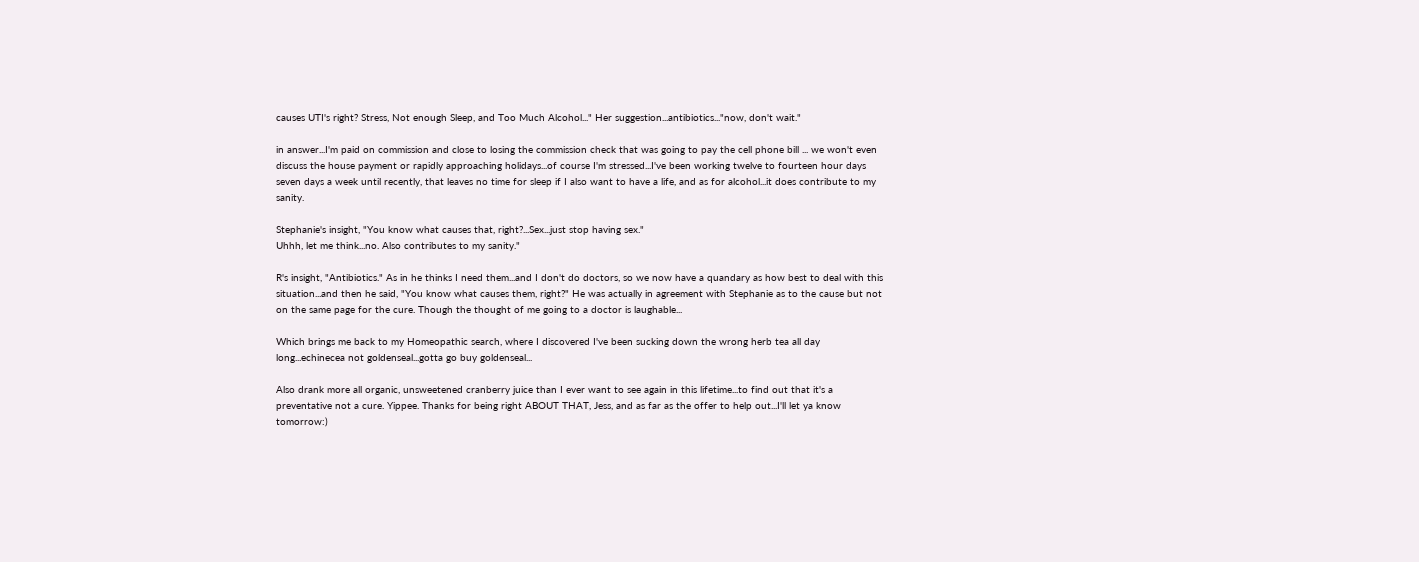causes UTI's right? Stress, Not enough Sleep, and Too Much Alcohol..." Her suggestion...antibiotics..."now, don't wait."

in answer...I'm paid on commission and close to losing the commission check that was going to pay the cell phone bill ... we won't even discuss the house payment or rapidly approaching holidays...of course I'm stressed...I've been working twelve to fourteen hour days seven days a week until recently, that leaves no time for sleep if I also want to have a life, and as for alcohol...it does contribute to my sanity.

Stephanie's insight, "You know what causes that, right?...Sex...just stop having sex."
Uhhh, let me think...no. Also contributes to my sanity."

R's insight, "Antibiotics." As in he thinks I need them...and I don't do doctors, so we now have a quandary as how best to deal with this situation...and then he said, "You know what causes them, right?" He was actually in agreement with Stephanie as to the cause but not on the same page for the cure. Though the thought of me going to a doctor is laughable...

Which brings me back to my Homeopathic search, where I discovered I've been sucking down the wrong herb tea all day long...echinecea not goldenseal...gotta go buy goldenseal...

Also drank more all organic, unsweetened cranberry juice than I ever want to see again in this lifetime...to find out that it's a preventative not a cure. Yippee. Thanks for being right ABOUT THAT, Jess, and as far as the offer to help out...I'll let ya know tomorrow:)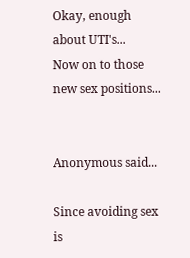Okay, enough about UTI's...
Now on to those new sex positions...


Anonymous said...

Since avoiding sex is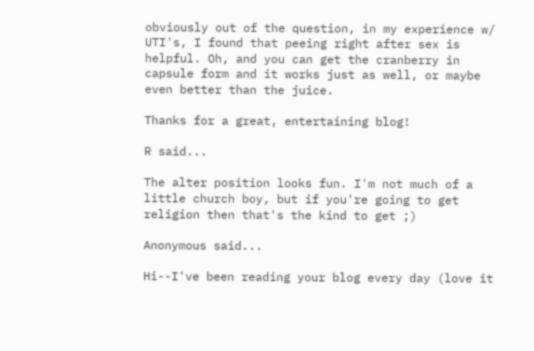obviously out of the question, in my experience w/ UTI's, I found that peeing right after sex is helpful. Oh, and you can get the cranberry in capsule form and it works just as well, or maybe even better than the juice.

Thanks for a great, entertaining blog!

R said...

The alter position looks fun. I'm not much of a little church boy, but if you're going to get religion then that's the kind to get ;)

Anonymous said...

Hi--I've been reading your blog every day (love it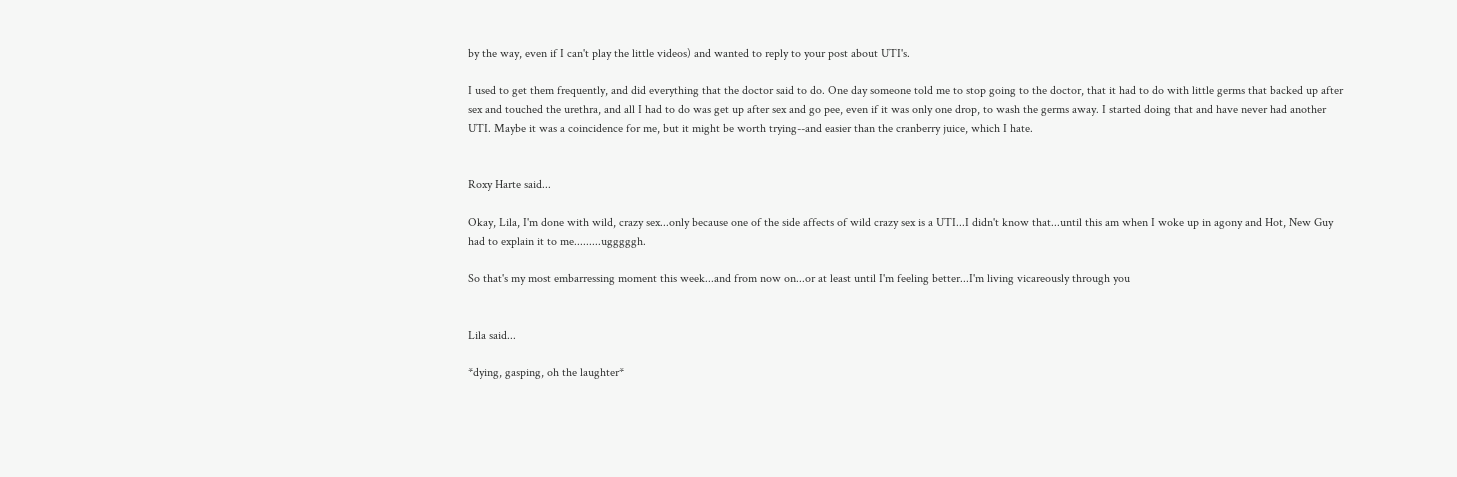by the way, even if I can't play the little videos) and wanted to reply to your post about UTI's.

I used to get them frequently, and did everything that the doctor said to do. One day someone told me to stop going to the doctor, that it had to do with little germs that backed up after sex and touched the urethra, and all I had to do was get up after sex and go pee, even if it was only one drop, to wash the germs away. I started doing that and have never had another UTI. Maybe it was a coincidence for me, but it might be worth trying--and easier than the cranberry juice, which I hate.


Roxy Harte said...

Okay, Lila, I'm done with wild, crazy sex...only because one of the side affects of wild crazy sex is a UTI...I didn't know that...until this am when I woke up in agony and Hot, New Guy had to explain it to me.........ugggggh.

So that's my most embarressing moment this week...and from now on...or at least until I'm feeling better...I'm living vicareously through you


Lila said...

*dying, gasping, oh the laughter*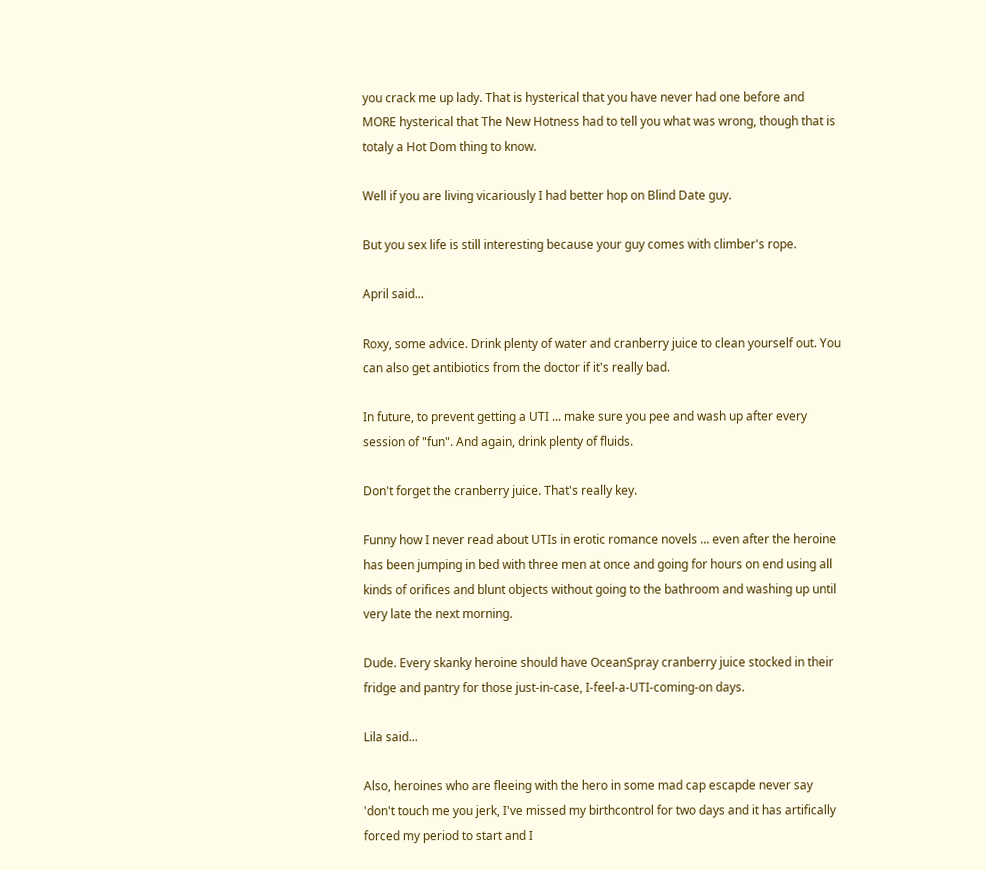you crack me up lady. That is hysterical that you have never had one before and MORE hysterical that The New Hotness had to tell you what was wrong, though that is totaly a Hot Dom thing to know.

Well if you are living vicariously I had better hop on Blind Date guy.

But you sex life is still interesting because your guy comes with climber's rope.

April said...

Roxy, some advice. Drink plenty of water and cranberry juice to clean yourself out. You can also get antibiotics from the doctor if it's really bad.

In future, to prevent getting a UTI ... make sure you pee and wash up after every session of "fun". And again, drink plenty of fluids.

Don't forget the cranberry juice. That's really key.

Funny how I never read about UTIs in erotic romance novels ... even after the heroine has been jumping in bed with three men at once and going for hours on end using all kinds of orifices and blunt objects without going to the bathroom and washing up until very late the next morning.

Dude. Every skanky heroine should have OceanSpray cranberry juice stocked in their fridge and pantry for those just-in-case, I-feel-a-UTI-coming-on days.

Lila said...

Also, heroines who are fleeing with the hero in some mad cap escapde never say 'don't touch me you jerk, I've missed my birthcontrol for two days and it has artifically forced my period to start and I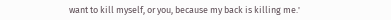want to kill myself, or you, because my back is killing me.'